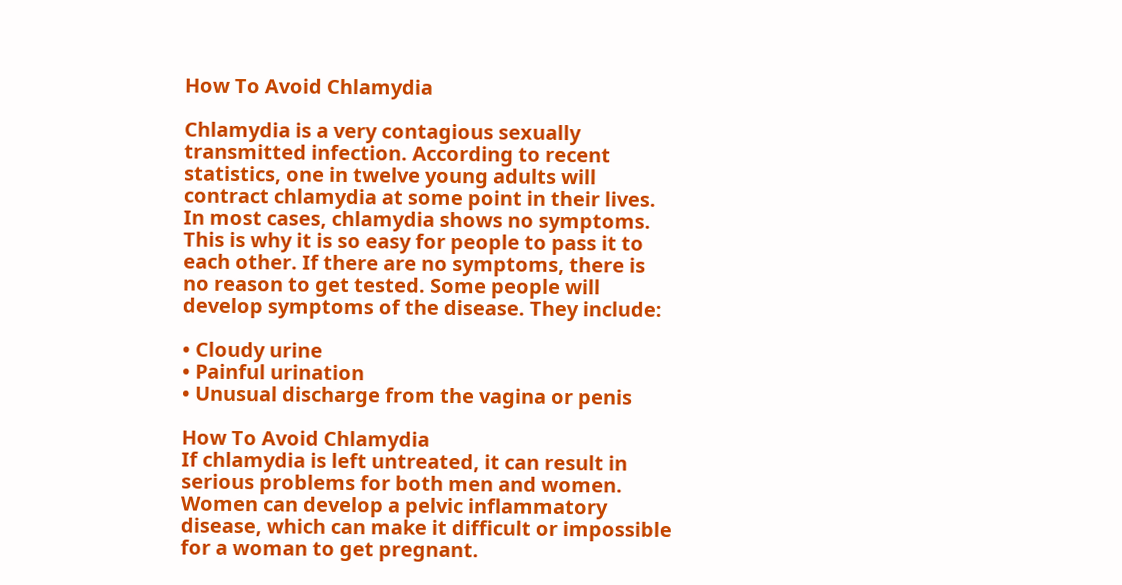How To Avoid Chlamydia

Chlamydia is a very contagious sexually transmitted infection. According to recent statistics, one in twelve young adults will contract chlamydia at some point in their lives. In most cases, chlamydia shows no symptoms. This is why it is so easy for people to pass it to each other. If there are no symptoms, there is no reason to get tested. Some people will develop symptoms of the disease. They include:

• Cloudy urine
• Painful urination
• Unusual discharge from the vagina or penis

How To Avoid Chlamydia
If chlamydia is left untreated, it can result in serious problems for both men and women. Women can develop a pelvic inflammatory disease, which can make it difficult or impossible for a woman to get pregnant.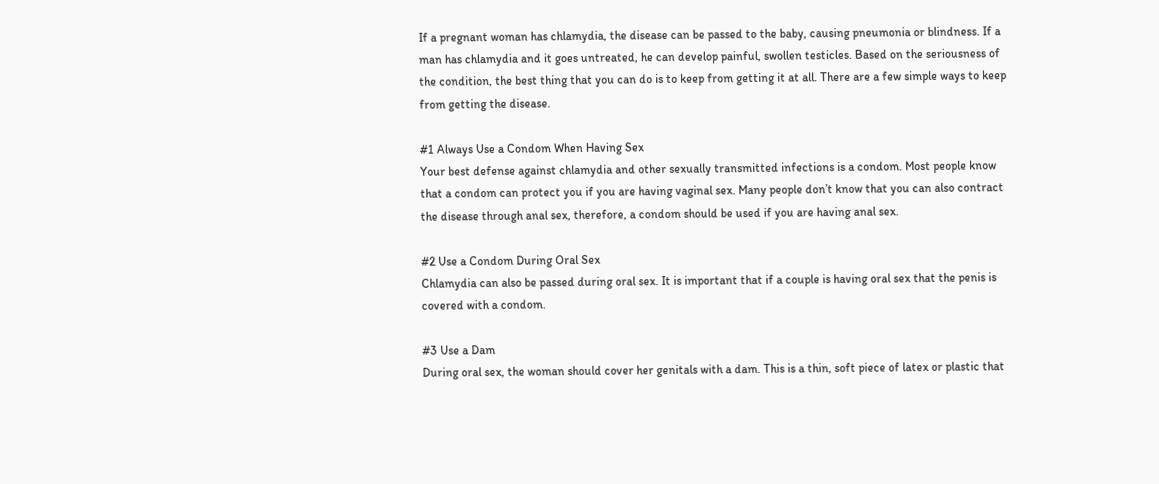If a pregnant woman has chlamydia, the disease can be passed to the baby, causing pneumonia or blindness. If a man has chlamydia and it goes untreated, he can develop painful, swollen testicles. Based on the seriousness of the condition, the best thing that you can do is to keep from getting it at all. There are a few simple ways to keep from getting the disease.

#1 Always Use a Condom When Having Sex
Your best defense against chlamydia and other sexually transmitted infections is a condom. Most people know that a condom can protect you if you are having vaginal sex. Many people don’t know that you can also contract the disease through anal sex, therefore, a condom should be used if you are having anal sex.

#2 Use a Condom During Oral Sex
Chlamydia can also be passed during oral sex. It is important that if a couple is having oral sex that the penis is covered with a condom.

#3 Use a Dam
During oral sex, the woman should cover her genitals with a dam. This is a thin, soft piece of latex or plastic that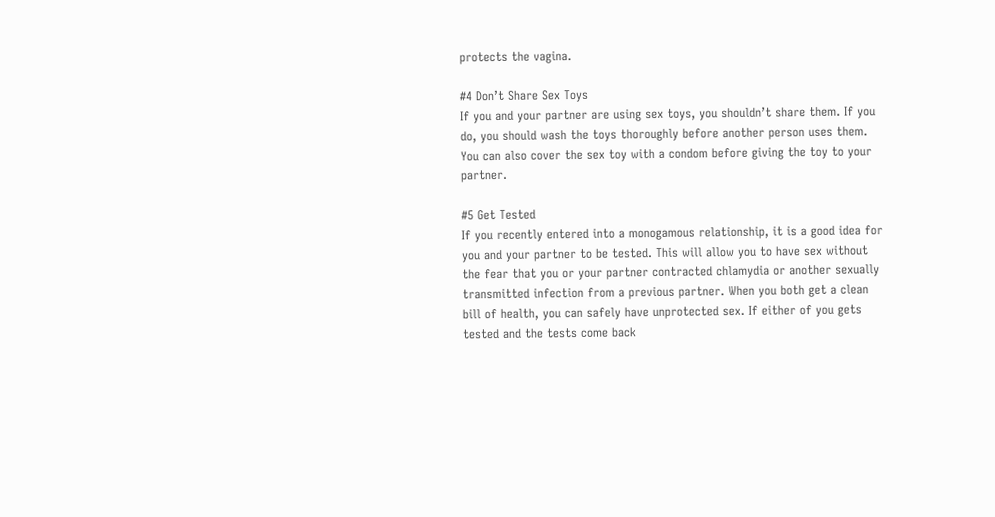protects the vagina.

#4 Don’t Share Sex Toys
If you and your partner are using sex toys, you shouldn’t share them. If you do, you should wash the toys thoroughly before another person uses them. You can also cover the sex toy with a condom before giving the toy to your partner.

#5 Get Tested
If you recently entered into a monogamous relationship, it is a good idea for you and your partner to be tested. This will allow you to have sex without the fear that you or your partner contracted chlamydia or another sexually transmitted infection from a previous partner. When you both get a clean bill of health, you can safely have unprotected sex. If either of you gets tested and the tests come back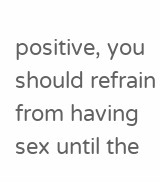positive, you should refrain from having sex until the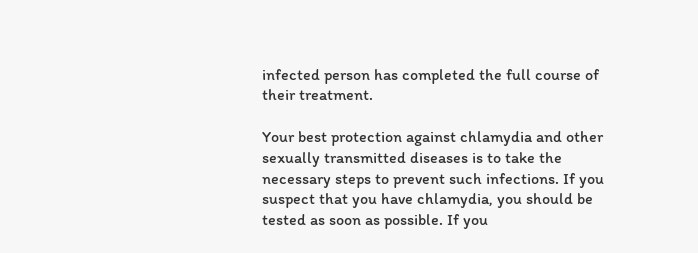infected person has completed the full course of their treatment.

Your best protection against chlamydia and other sexually transmitted diseases is to take the necessary steps to prevent such infections. If you suspect that you have chlamydia, you should be tested as soon as possible. If you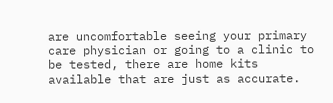are uncomfortable seeing your primary care physician or going to a clinic to be tested, there are home kits available that are just as accurate.